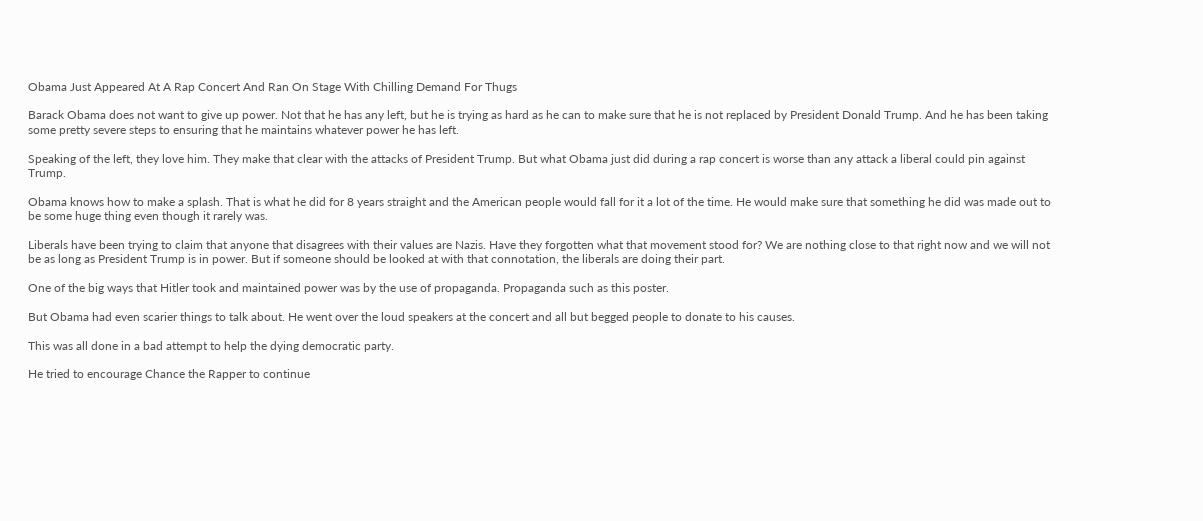Obama Just Appeared At A Rap Concert And Ran On Stage With Chilling Demand For Thugs

Barack Obama does not want to give up power. Not that he has any left, but he is trying as hard as he can to make sure that he is not replaced by President Donald Trump. And he has been taking some pretty severe steps to ensuring that he maintains whatever power he has left.

Speaking of the left, they love him. They make that clear with the attacks of President Trump. But what Obama just did during a rap concert is worse than any attack a liberal could pin against Trump.

Obama knows how to make a splash. That is what he did for 8 years straight and the American people would fall for it a lot of the time. He would make sure that something he did was made out to be some huge thing even though it rarely was.

Liberals have been trying to claim that anyone that disagrees with their values are Nazis. Have they forgotten what that movement stood for? We are nothing close to that right now and we will not be as long as President Trump is in power. But if someone should be looked at with that connotation, the liberals are doing their part.

One of the big ways that Hitler took and maintained power was by the use of propaganda. Propaganda such as this poster.

But Obama had even scarier things to talk about. He went over the loud speakers at the concert and all but begged people to donate to his causes.

This was all done in a bad attempt to help the dying democratic party.

He tried to encourage Chance the Rapper to continue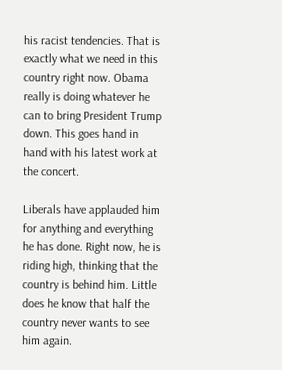his racist tendencies. That is exactly what we need in this country right now. Obama really is doing whatever he can to bring President Trump down. This goes hand in hand with his latest work at the concert.

Liberals have applauded him for anything and everything he has done. Right now, he is riding high, thinking that the country is behind him. Little does he know that half the country never wants to see him again.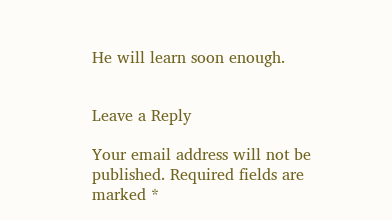He will learn soon enough.


Leave a Reply

Your email address will not be published. Required fields are marked *